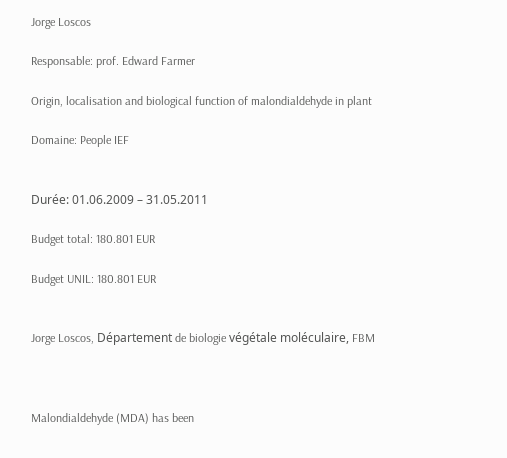Jorge Loscos

Responsable: prof. Edward Farmer

Origin, localisation and biological function of malondialdehyde in plant

Domaine: People IEF


Durée: 01.06.2009 – 31.05.2011

Budget total: 180.801 EUR

Budget UNIL: 180.801 EUR


Jorge Loscos, Département de biologie végétale moléculaire, FBM



Malondialdehyde (MDA) has been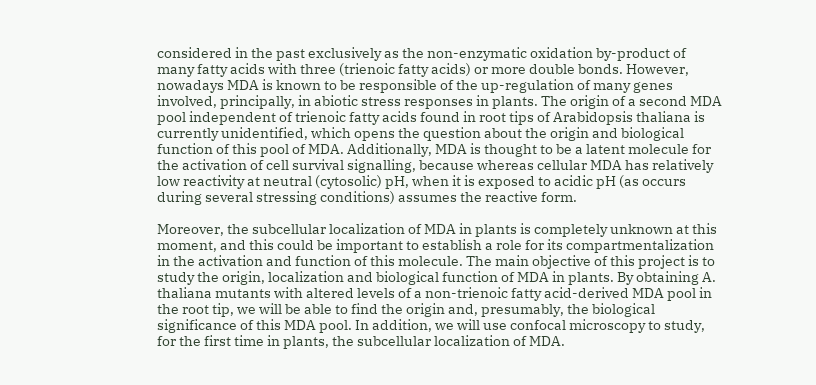considered in the past exclusively as the non-enzymatic oxidation by-product of many fatty acids with three (trienoic fatty acids) or more double bonds. However, nowadays MDA is known to be responsible of the up-regulation of many genes involved, principally, in abiotic stress responses in plants. The origin of a second MDA pool independent of trienoic fatty acids found in root tips of Arabidopsis thaliana is currently unidentified, which opens the question about the origin and biological function of this pool of MDA. Additionally, MDA is thought to be a latent molecule for the activation of cell survival signalling, because whereas cellular MDA has relatively low reactivity at neutral (cytosolic) pH, when it is exposed to acidic pH (as occurs during several stressing conditions) assumes the reactive form.

Moreover, the subcellular localization of MDA in plants is completely unknown at this moment, and this could be important to establish a role for its compartmentalization in the activation and function of this molecule. The main objective of this project is to study the origin, localization and biological function of MDA in plants. By obtaining A. thaliana mutants with altered levels of a non-trienoic fatty acid-derived MDA pool in the root tip, we will be able to find the origin and, presumably, the biological significance of this MDA pool. In addition, we will use confocal microscopy to study, for the first time in plants, the subcellular localization of MDA.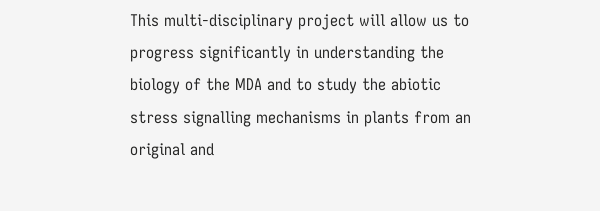This multi-disciplinary project will allow us to progress significantly in understanding the biology of the MDA and to study the abiotic stress signalling mechanisms in plants from an original and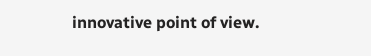innovative point of view.